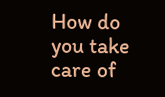How do you take care of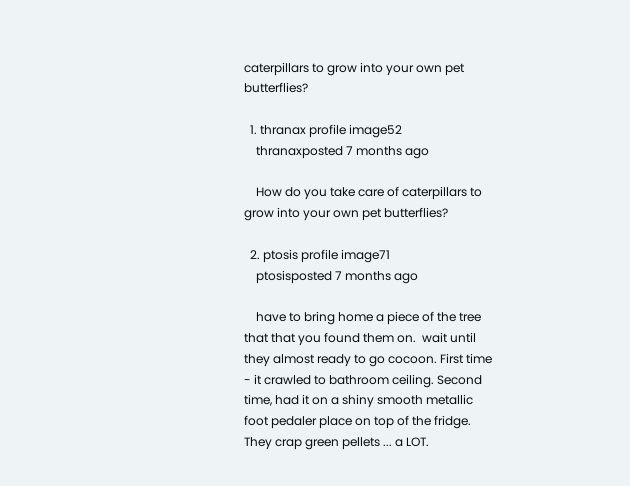caterpillars to grow into your own pet butterflies?

  1. thranax profile image52
    thranaxposted 7 months ago

    How do you take care of caterpillars to grow into your own pet butterflies?

  2. ptosis profile image71
    ptosisposted 7 months ago

    have to bring home a piece of the tree that that you found them on.  wait until they almost ready to go cocoon. First time - it crawled to bathroom ceiling. Second time, had it on a shiny smooth metallic foot pedaler place on top of the fridge.  They crap green pellets ... a LOT.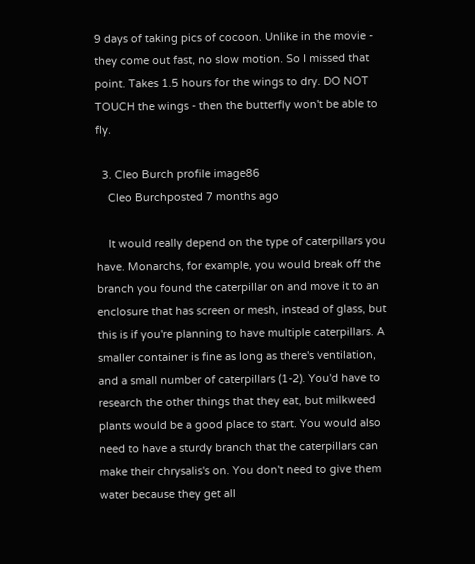9 days of taking pics of cocoon. Unlike in the movie - they come out fast, no slow motion. So I missed that point. Takes 1.5 hours for the wings to dry. DO NOT TOUCH the wings - then the butterfly won't be able to fly.

  3. Cleo Burch profile image86
    Cleo Burchposted 7 months ago

    It would really depend on the type of caterpillars you have. Monarchs, for example, you would break off the branch you found the caterpillar on and move it to an enclosure that has screen or mesh, instead of glass, but this is if you're planning to have multiple caterpillars. A smaller container is fine as long as there's ventilation, and a small number of caterpillars (1-2). You'd have to research the other things that they eat, but milkweed plants would be a good place to start. You would also need to have a sturdy branch that the caterpillars can make their chrysalis's on. You don't need to give them water because they get all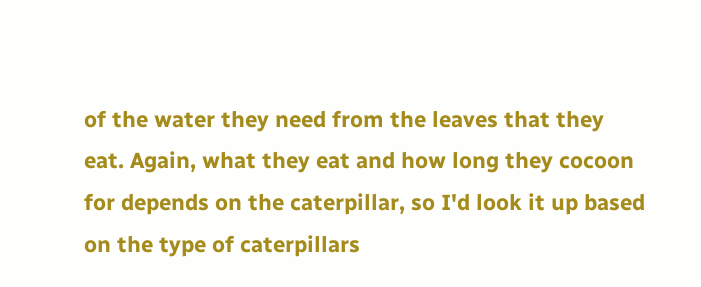of the water they need from the leaves that they eat. Again, what they eat and how long they cocoon for depends on the caterpillar, so I'd look it up based on the type of caterpillars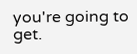you're going to get.